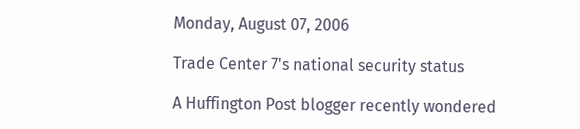Monday, August 07, 2006

Trade Center 7's national security status

A Huffington Post blogger recently wondered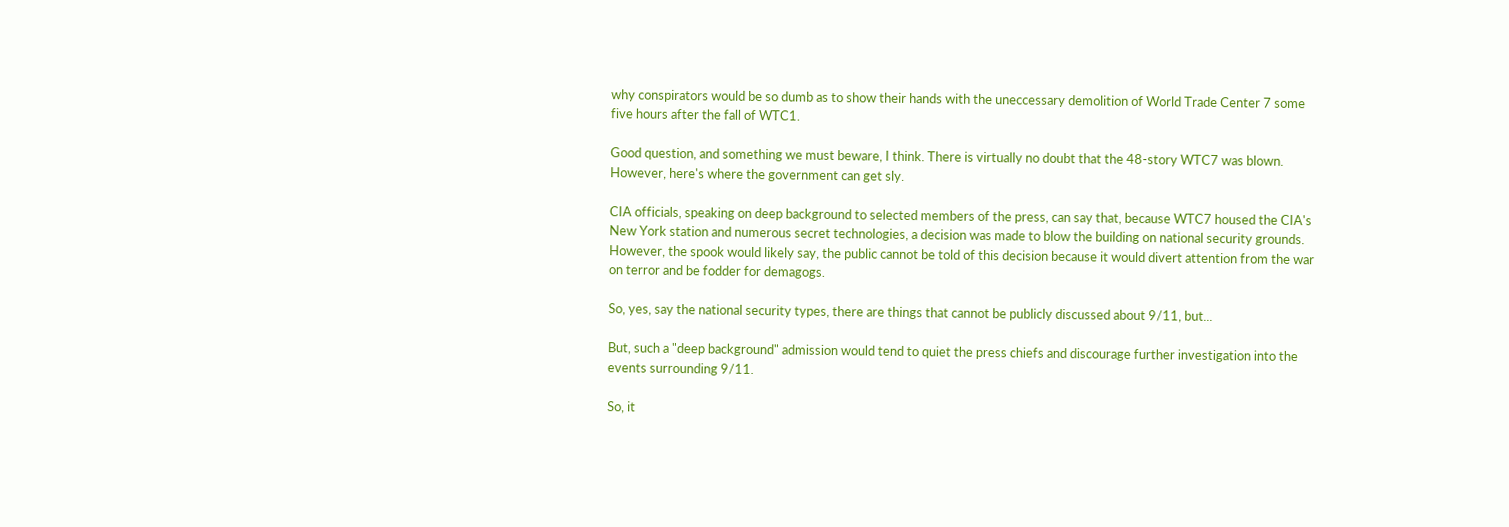why conspirators would be so dumb as to show their hands with the uneccessary demolition of World Trade Center 7 some five hours after the fall of WTC1.

Good question, and something we must beware, I think. There is virtually no doubt that the 48-story WTC7 was blown. However, here's where the government can get sly.

CIA officials, speaking on deep background to selected members of the press, can say that, because WTC7 housed the CIA's New York station and numerous secret technologies, a decision was made to blow the building on national security grounds. However, the spook would likely say, the public cannot be told of this decision because it would divert attention from the war on terror and be fodder for demagogs.

So, yes, say the national security types, there are things that cannot be publicly discussed about 9/11, but...

But, such a "deep background" admission would tend to quiet the press chiefs and discourage further investigation into the events surrounding 9/11.

So, it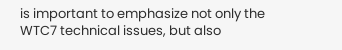is important to emphasize not only the WTC7 technical issues, but also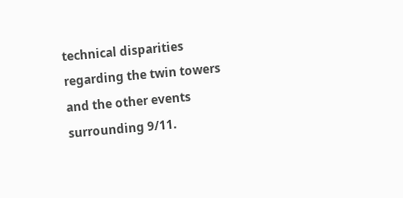technical disparities regarding the twin towers and the other events surrounding 9/11.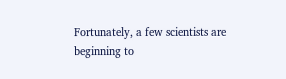Fortunately, a few scientists are beginning to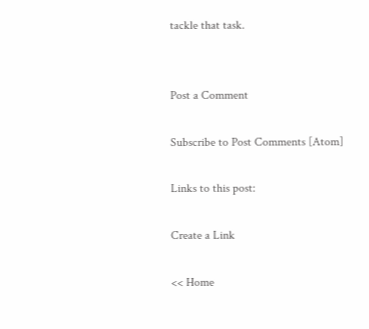tackle that task.


Post a Comment

Subscribe to Post Comments [Atom]

Links to this post:

Create a Link

<< Home